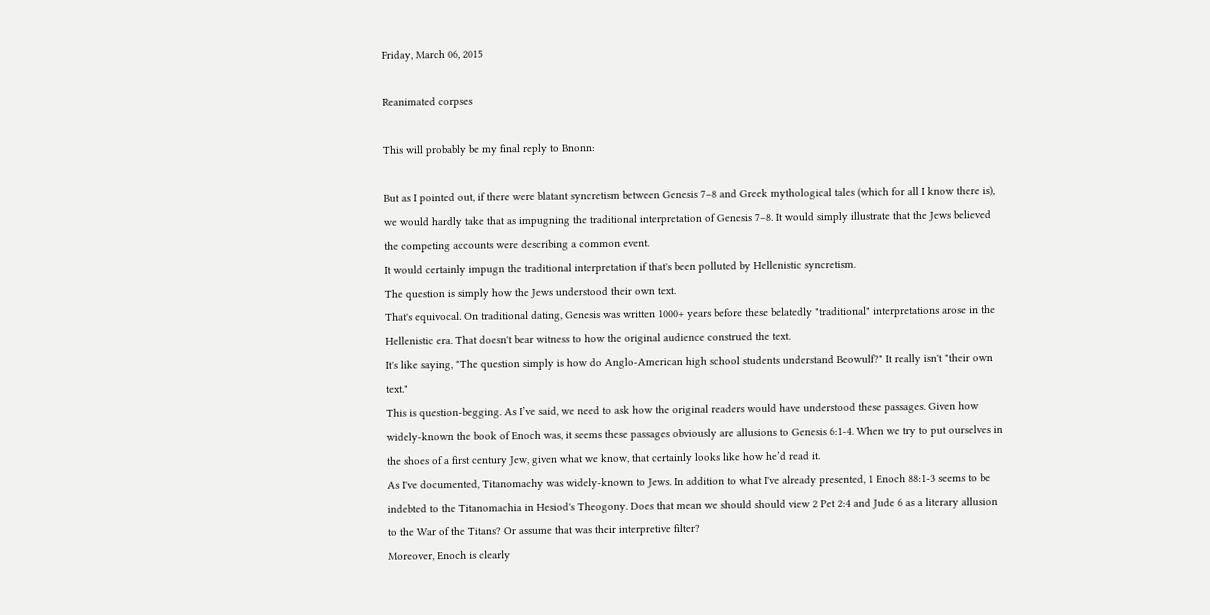Friday, March 06, 2015

Reanimated corpses

This will probably be my final reply to Bnonn:

But as I pointed out, if there were blatant syncretism between Genesis 7–8 and Greek mythological tales (which for all I know there is), we would hardly take that as impugning the traditional interpretation of Genesis 7–8. It would simply illustrate that the Jews believed the competing accounts were describing a common event.
It would certainly impugn the traditional interpretation if that's been polluted by Hellenistic syncretism.
The question is simply how the Jews understood their own text.
That's equivocal. On traditional dating, Genesis was written 1000+ years before these belatedly "traditional" interpretations arose in the Hellenistic era. That doesn't bear witness to how the original audience construed the text.
It's like saying, "The question simply is how do Anglo-American high school students understand Beowulf?" It really isn't "their own text."
This is question-begging. As I’ve said, we need to ask how the original readers would have understood these passages. Given how widely-known the book of Enoch was, it seems these passages obviously are allusions to Genesis 6:1-4. When we try to put ourselves in the shoes of a first century Jew, given what we know, that certainly looks like how he’d read it.
As I've documented, Titanomachy was widely-known to Jews. In addition to what I've already presented, 1 Enoch 88:1-3 seems to be indebted to the Titanomachia in Hesiod's Theogony. Does that mean we should should view 2 Pet 2:4 and Jude 6 as a literary allusion to the War of the Titans? Or assume that was their interpretive filter?
Moreover, Enoch is clearly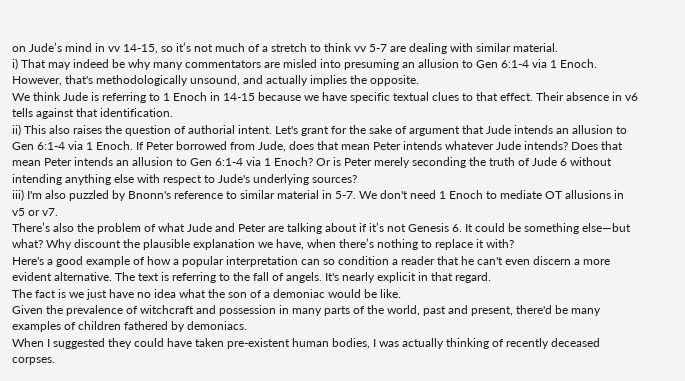on Jude’s mind in vv 14-15, so it’s not much of a stretch to think vv 5-7 are dealing with similar material.
i) That may indeed be why many commentators are misled into presuming an allusion to Gen 6:1-4 via 1 Enoch. However, that's methodologically unsound, and actually implies the opposite.
We think Jude is referring to 1 Enoch in 14-15 because we have specific textual clues to that effect. Their absence in v6 tells against that identification.
ii) This also raises the question of authorial intent. Let's grant for the sake of argument that Jude intends an allusion to Gen 6:1-4 via 1 Enoch. If Peter borrowed from Jude, does that mean Peter intends whatever Jude intends? Does that mean Peter intends an allusion to Gen 6:1-4 via 1 Enoch? Or is Peter merely seconding the truth of Jude 6 without intending anything else with respect to Jude's underlying sources?
iii) I'm also puzzled by Bnonn's reference to similar material in 5-7. We don't need 1 Enoch to mediate OT allusions in v5 or v7.
There’s also the problem of what Jude and Peter are talking about if it’s not Genesis 6. It could be something else—but what? Why discount the plausible explanation we have, when there’s nothing to replace it with?
Here's a good example of how a popular interpretation can so condition a reader that he can't even discern a more evident alternative. The text is referring to the fall of angels. It's nearly explicit in that regard.
The fact is we just have no idea what the son of a demoniac would be like.
Given the prevalence of witchcraft and possession in many parts of the world, past and present, there'd be many examples of children fathered by demoniacs.
When I suggested they could have taken pre-existent human bodies, I was actually thinking of recently deceased corpses.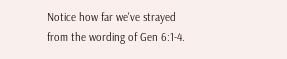Notice how far we've strayed from the wording of Gen 6:1-4.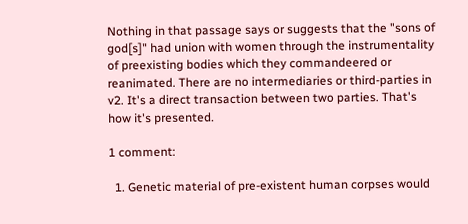Nothing in that passage says or suggests that the "sons of god[s]" had union with women through the instrumentality of preexisting bodies which they commandeered or reanimated. There are no intermediaries or third-parties in v2. It's a direct transaction between two parties. That's how it's presented.

1 comment:

  1. Genetic material of pre-existent human corpses would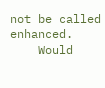not be called enhanced.
    Would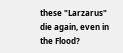these "Larzarus" die again, even in the Flood?